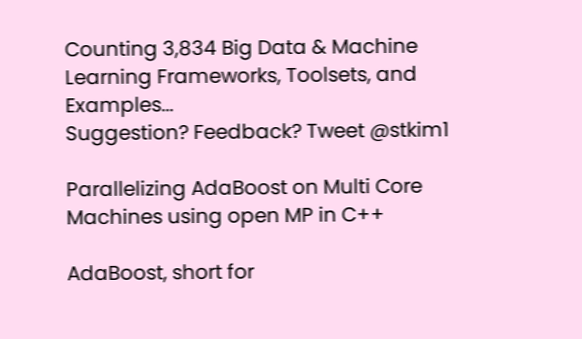Counting 3,834 Big Data & Machine Learning Frameworks, Toolsets, and Examples...
Suggestion? Feedback? Tweet @stkim1

Parallelizing AdaBoost on Multi Core Machines using open MP in C++

AdaBoost, short for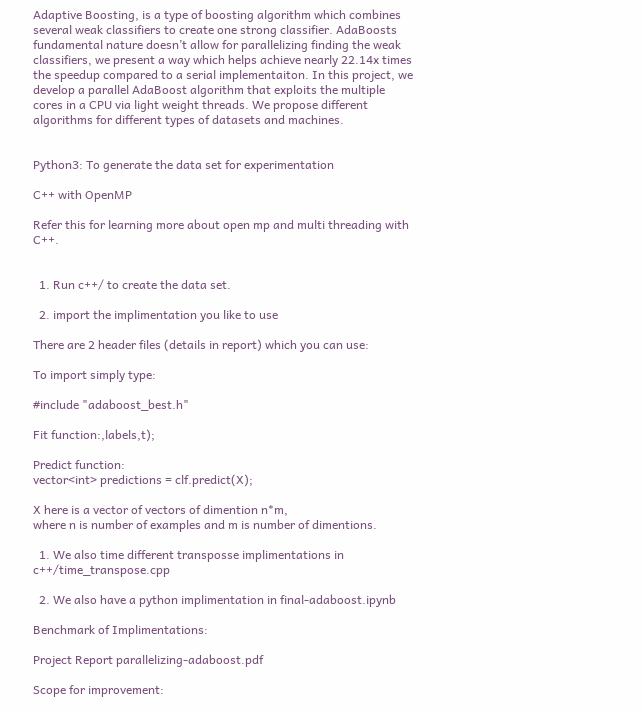Adaptive Boosting, is a type of boosting algorithm which combines several weak classifiers to create one strong classifier. AdaBoosts fundamental nature doesn’t allow for parallelizing finding the weak classifiers, we present a way which helps achieve nearly 22.14x times the speedup compared to a serial implementaiton. In this project, we develop a parallel AdaBoost algorithm that exploits the multiple cores in a CPU via light weight threads. We propose different algorithms for different types of datasets and machines.


Python3: To generate the data set for experimentation

C++ with OpenMP

Refer this for learning more about open mp and multi threading with C++.


  1. Run c++/ to create the data set.

  2. import the implimentation you like to use

There are 2 header files (details in report) which you can use:

To import simply type:

#include "adaboost_best.h"

Fit function:,labels,t);

Predict function:
vector<int> predictions = clf.predict(X);

X here is a vector of vectors of dimention n*m,
where n is number of examples and m is number of dimentions.

  1. We also time different transposse implimentations in c++/time_transpose.cpp

  2. We also have a python implimentation in final-adaboost.ipynb

Benchmark of Implimentations:

Project Report parallelizing-adaboost.pdf

Scope for improvement: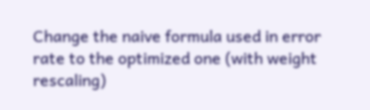Change the naive formula used in error rate to the optimized one (with weight rescaling)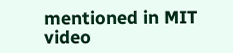mentioned in MIT video